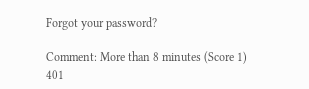Forgot your password?

Comment: More than 8 minutes (Score 1) 401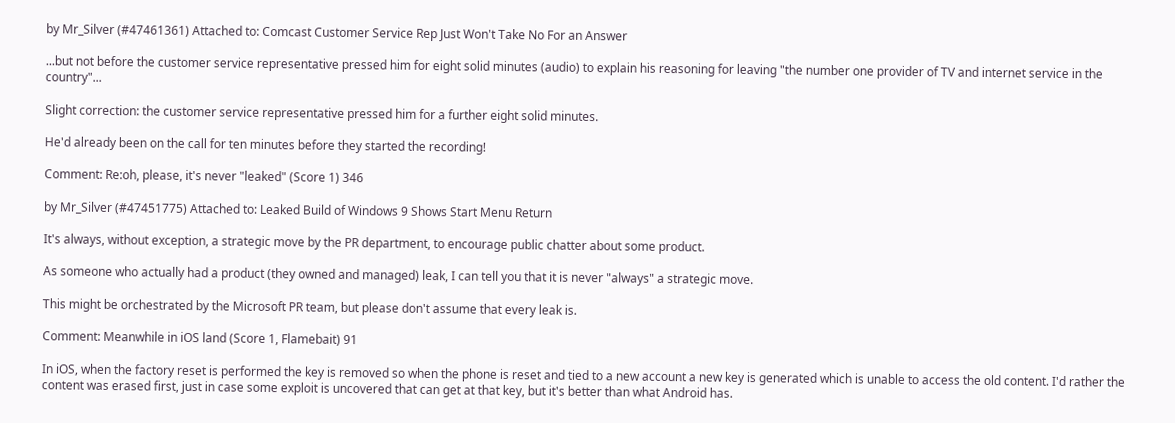by Mr_Silver (#47461361) Attached to: Comcast Customer Service Rep Just Won't Take No For an Answer

...but not before the customer service representative pressed him for eight solid minutes (audio) to explain his reasoning for leaving "the number one provider of TV and internet service in the country"...

Slight correction: the customer service representative pressed him for a further eight solid minutes.

He'd already been on the call for ten minutes before they started the recording!

Comment: Re:oh, please, it's never "leaked" (Score 1) 346

by Mr_Silver (#47451775) Attached to: Leaked Build of Windows 9 Shows Start Menu Return

It's always, without exception, a strategic move by the PR department, to encourage public chatter about some product.

As someone who actually had a product (they owned and managed) leak, I can tell you that it is never "always" a strategic move.

This might be orchestrated by the Microsoft PR team, but please don't assume that every leak is.

Comment: Meanwhile in iOS land (Score 1, Flamebait) 91

In iOS, when the factory reset is performed the key is removed so when the phone is reset and tied to a new account a new key is generated which is unable to access the old content. I'd rather the content was erased first, just in case some exploit is uncovered that can get at that key, but it's better than what Android has.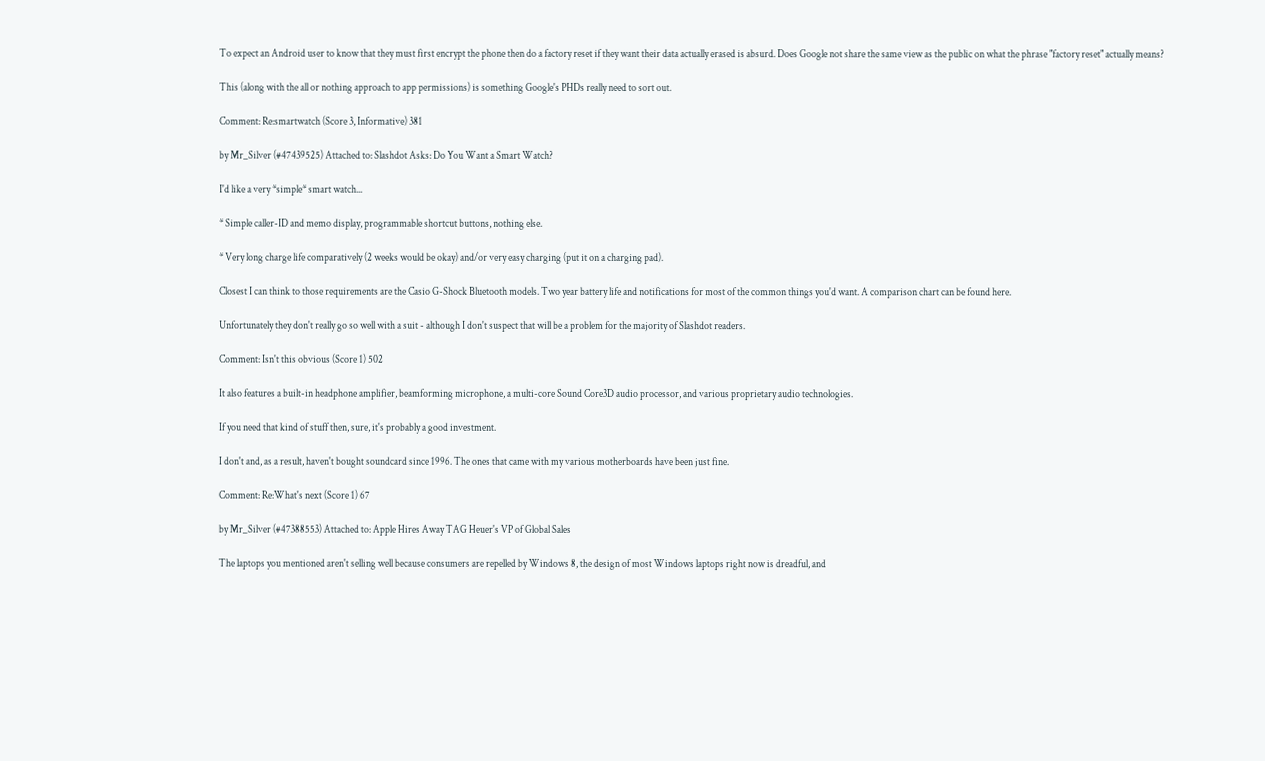To expect an Android user to know that they must first encrypt the phone then do a factory reset if they want their data actually erased is absurd. Does Google not share the same view as the public on what the phrase "factory reset" actually means?

This (along with the all or nothing approach to app permissions) is something Google's PHDs really need to sort out.

Comment: Re:smartwatch (Score 3, Informative) 381

by Mr_Silver (#47439525) Attached to: Slashdot Asks: Do You Want a Smart Watch?

I'd like a very *simple* smart watch...

* Simple caller-ID and memo display, programmable shortcut buttons, nothing else.

* Very long charge life comparatively (2 weeks would be okay) and/or very easy charging (put it on a charging pad).

Closest I can think to those requirements are the Casio G-Shock Bluetooth models. Two year battery life and notifications for most of the common things you'd want. A comparison chart can be found here.

Unfortunately they don't really go so well with a suit - although I don't suspect that will be a problem for the majority of Slashdot readers.

Comment: Isn't this obvious (Score 1) 502

It also features a built-in headphone amplifier, beamforming microphone, a multi-core Sound Core3D audio processor, and various proprietary audio technologies.

If you need that kind of stuff then, sure, it's probably a good investment.

I don't and, as a result, haven't bought soundcard since 1996. The ones that came with my various motherboards have been just fine.

Comment: Re:What's next (Score 1) 67

by Mr_Silver (#47388553) Attached to: Apple Hires Away TAG Heuer's VP of Global Sales

The laptops you mentioned aren't selling well because consumers are repelled by Windows 8, the design of most Windows laptops right now is dreadful, and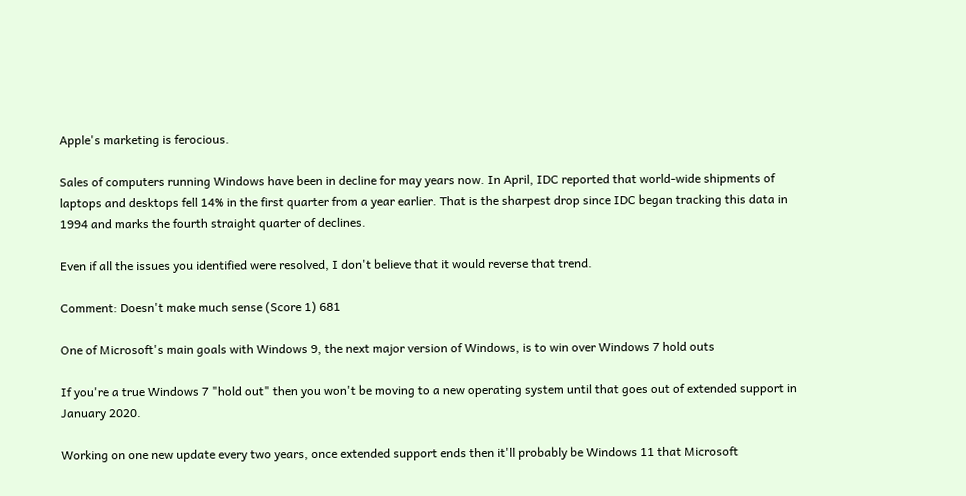Apple's marketing is ferocious.

Sales of computers running Windows have been in decline for may years now. In April, IDC reported that world-wide shipments of laptops and desktops fell 14% in the first quarter from a year earlier. That is the sharpest drop since IDC began tracking this data in 1994 and marks the fourth straight quarter of declines.

Even if all the issues you identified were resolved, I don't believe that it would reverse that trend.

Comment: Doesn't make much sense (Score 1) 681

One of Microsoft's main goals with Windows 9, the next major version of Windows, is to win over Windows 7 hold outs

If you're a true Windows 7 "hold out" then you won't be moving to a new operating system until that goes out of extended support in January 2020.

Working on one new update every two years, once extended support ends then it'll probably be Windows 11 that Microsoft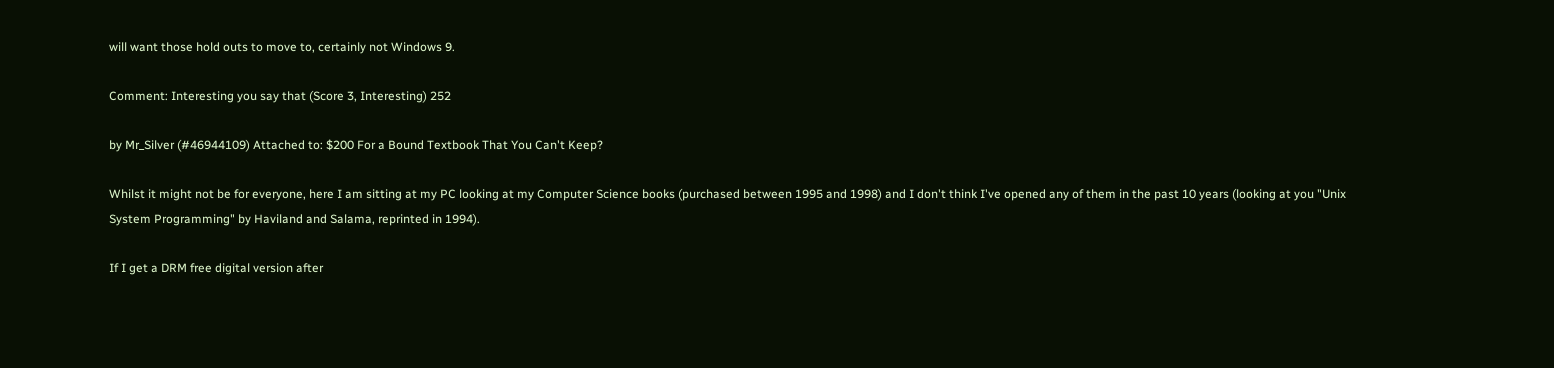will want those hold outs to move to, certainly not Windows 9.

Comment: Interesting you say that (Score 3, Interesting) 252

by Mr_Silver (#46944109) Attached to: $200 For a Bound Textbook That You Can't Keep?

Whilst it might not be for everyone, here I am sitting at my PC looking at my Computer Science books (purchased between 1995 and 1998) and I don't think I've opened any of them in the past 10 years (looking at you "Unix System Programming" by Haviland and Salama, reprinted in 1994).

If I get a DRM free digital version after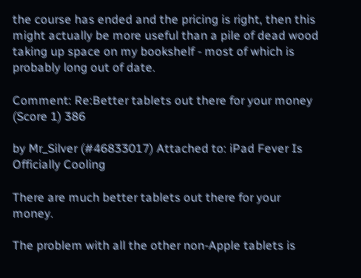the course has ended and the pricing is right, then this might actually be more useful than a pile of dead wood taking up space on my bookshelf - most of which is probably long out of date.

Comment: Re:Better tablets out there for your money (Score 1) 386

by Mr_Silver (#46833017) Attached to: iPad Fever Is Officially Cooling

There are much better tablets out there for your money.

The problem with all the other non-Apple tablets is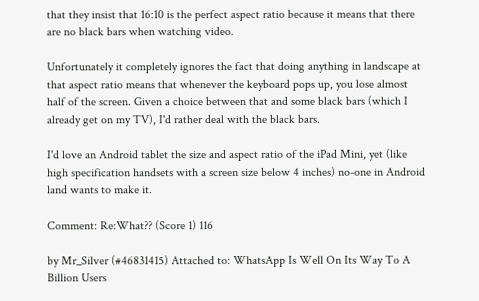that they insist that 16:10 is the perfect aspect ratio because it means that there are no black bars when watching video.

Unfortunately it completely ignores the fact that doing anything in landscape at that aspect ratio means that whenever the keyboard pops up, you lose almost half of the screen. Given a choice between that and some black bars (which I already get on my TV), I'd rather deal with the black bars.

I'd love an Android tablet the size and aspect ratio of the iPad Mini, yet (like high specification handsets with a screen size below 4 inches) no-one in Android land wants to make it.

Comment: Re:What?? (Score 1) 116

by Mr_Silver (#46831415) Attached to: WhatsApp Is Well On Its Way To A Billion Users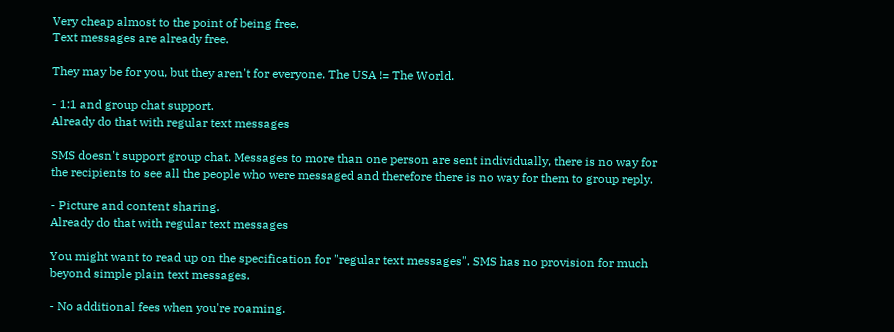Very cheap almost to the point of being free.
Text messages are already free.

They may be for you, but they aren't for everyone. The USA != The World.

- 1:1 and group chat support.
Already do that with regular text messages

SMS doesn't support group chat. Messages to more than one person are sent individually, there is no way for the recipients to see all the people who were messaged and therefore there is no way for them to group reply.

- Picture and content sharing.
Already do that with regular text messages

You might want to read up on the specification for "regular text messages". SMS has no provision for much beyond simple plain text messages.

- No additional fees when you're roaming.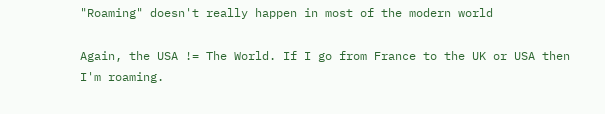"Roaming" doesn't really happen in most of the modern world

Again, the USA != The World. If I go from France to the UK or USA then I'm roaming.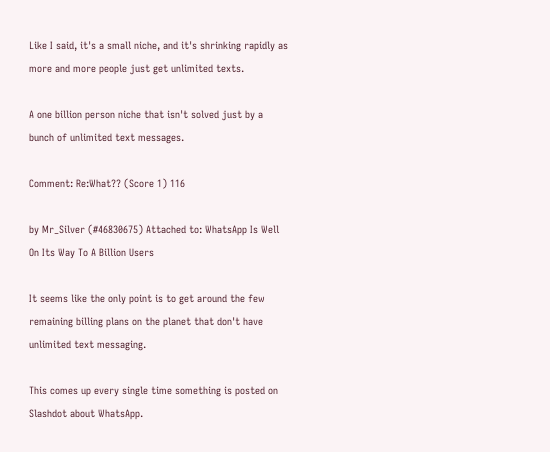Like I said, it's a small niche, and it's shrinking rapidly as more and more people just get unlimited texts.

A one billion person niche that isn't solved just by a bunch of unlimited text messages.

Comment: Re:What?? (Score 1) 116

by Mr_Silver (#46830675) Attached to: WhatsApp Is Well On Its Way To A Billion Users

It seems like the only point is to get around the few remaining billing plans on the planet that don't have unlimited text messaging.

This comes up every single time something is posted on Slashdot about WhatsApp.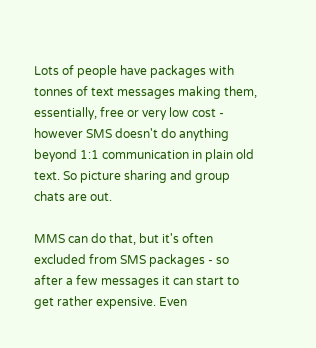Lots of people have packages with tonnes of text messages making them, essentially, free or very low cost - however SMS doesn't do anything beyond 1:1 communication in plain old text. So picture sharing and group chats are out.

MMS can do that, but it's often excluded from SMS packages - so after a few messages it can start to get rather expensive. Even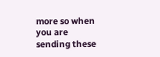more so when you are sending these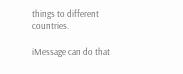things to different countries.

iMessage can do that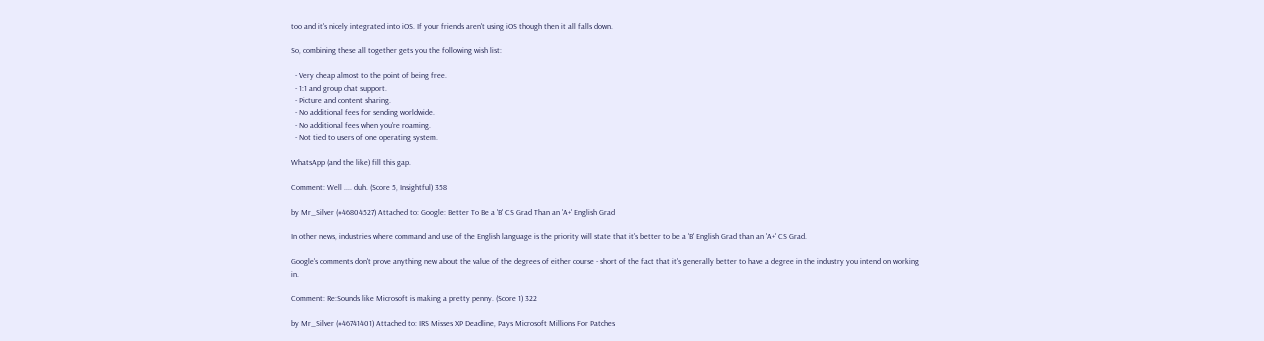too and it's nicely integrated into iOS. If your friends aren't using iOS though then it all falls down.

So, combining these all together gets you the following wish list:

  - Very cheap almost to the point of being free.
  - 1:1 and group chat support.
  - Picture and content sharing.
  - No additional fees for sending worldwide.
  - No additional fees when you're roaming.
  - Not tied to users of one operating system.

WhatsApp (and the like) fill this gap.

Comment: Well .... duh. (Score 5, Insightful) 358

by Mr_Silver (#46804527) Attached to: Google: Better To Be a 'B' CS Grad Than an 'A+' English Grad

In other news, industries where command and use of the English language is the priority will state that it's better to be a 'B' English Grad than an 'A+' CS Grad.

Google's comments don't prove anything new about the value of the degrees of either course - short of the fact that it's generally better to have a degree in the industry you intend on working in.

Comment: Re:Sounds like Microsoft is making a pretty penny. (Score 1) 322

by Mr_Silver (#46741401) Attached to: IRS Misses XP Deadline, Pays Microsoft Millions For Patches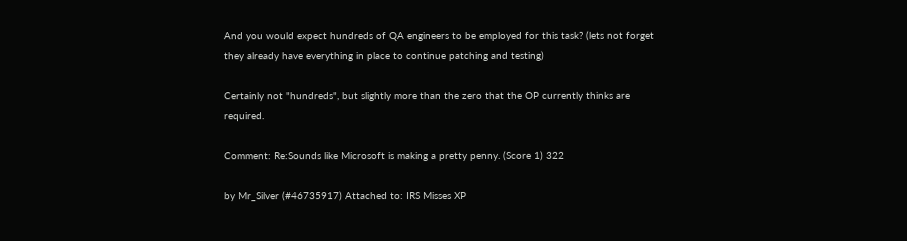And you would expect hundreds of QA engineers to be employed for this task? (lets not forget they already have everything in place to continue patching and testing)

Certainly not "hundreds", but slightly more than the zero that the OP currently thinks are required.

Comment: Re:Sounds like Microsoft is making a pretty penny. (Score 1) 322

by Mr_Silver (#46735917) Attached to: IRS Misses XP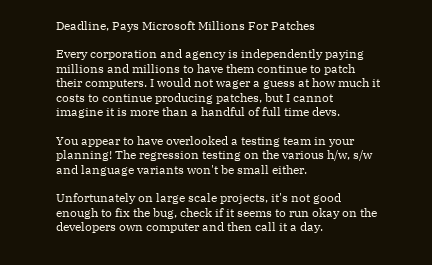Deadline, Pays Microsoft Millions For Patches

Every corporation and agency is independently paying millions and millions to have them continue to patch their computers. I would not wager a guess at how much it costs to continue producing patches, but I cannot imagine it is more than a handful of full time devs.

You appear to have overlooked a testing team in your planning! The regression testing on the various h/w, s/w and language variants won't be small either.

Unfortunately on large scale projects, it's not good enough to fix the bug, check if it seems to run okay on the developers own computer and then call it a day.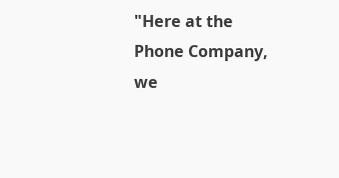"Here at the Phone Company, we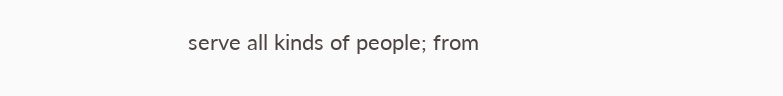serve all kinds of people; from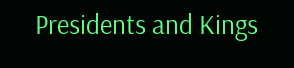Presidents and Kings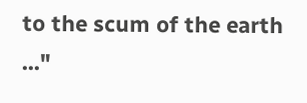to the scum of the earth ..."